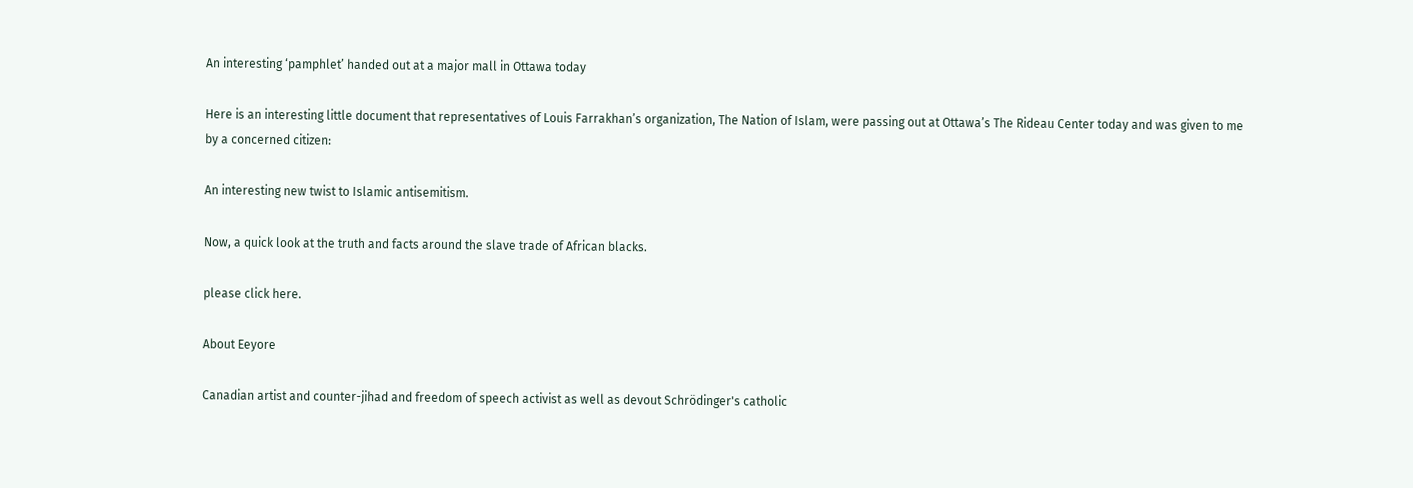An interesting ‘pamphlet’ handed out at a major mall in Ottawa today

Here is an interesting little document that representatives of Louis Farrakhan’s organization, The Nation of Islam, were passing out at Ottawa’s The Rideau Center today and was given to me by a concerned citizen:

An interesting new twist to Islamic antisemitism.

Now, a quick look at the truth and facts around the slave trade of African blacks.

please click here.

About Eeyore

Canadian artist and counter-jihad and freedom of speech activist as well as devout Schrödinger's catholic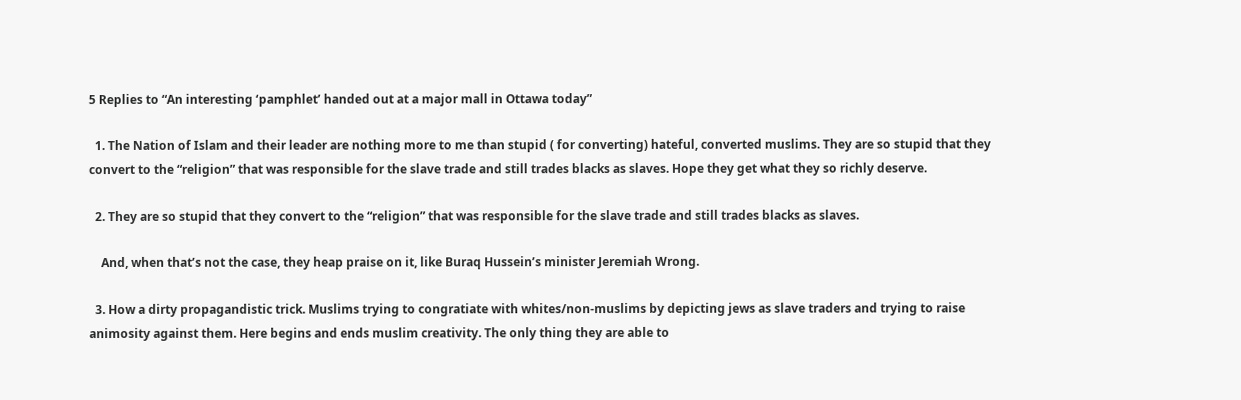5 Replies to “An interesting ‘pamphlet’ handed out at a major mall in Ottawa today”

  1. The Nation of Islam and their leader are nothing more to me than stupid ( for converting) hateful, converted muslims. They are so stupid that they convert to the “religion” that was responsible for the slave trade and still trades blacks as slaves. Hope they get what they so richly deserve.

  2. They are so stupid that they convert to the “religion” that was responsible for the slave trade and still trades blacks as slaves.

    And, when that’s not the case, they heap praise on it, like Buraq Hussein’s minister Jeremiah Wrong.

  3. How a dirty propagandistic trick. Muslims trying to congratiate with whites/non-muslims by depicting jews as slave traders and trying to raise animosity against them. Here begins and ends muslim creativity. The only thing they are able to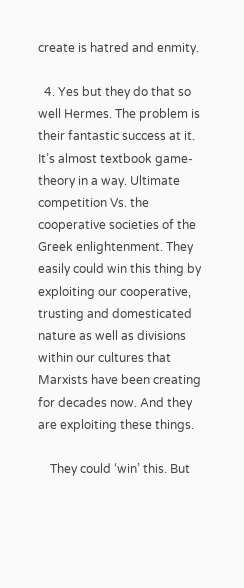create is hatred and enmity.

  4. Yes but they do that so well Hermes. The problem is their fantastic success at it. It’s almost textbook game-theory in a way. Ultimate competition Vs. the cooperative societies of the Greek enlightenment. They easily could win this thing by exploiting our cooperative, trusting and domesticated nature as well as divisions within our cultures that Marxists have been creating for decades now. And they are exploiting these things.

    They could ‘win’ this. But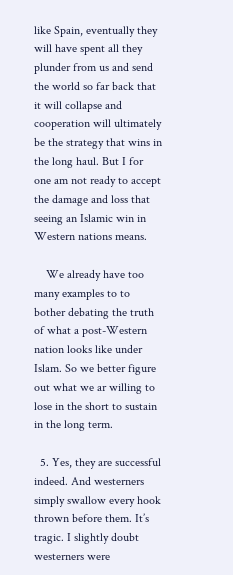like Spain, eventually they will have spent all they plunder from us and send the world so far back that it will collapse and cooperation will ultimately be the strategy that wins in the long haul. But I for one am not ready to accept the damage and loss that seeing an Islamic win in Western nations means.

    We already have too many examples to to bother debating the truth of what a post-Western nation looks like under Islam. So we better figure out what we ar willing to lose in the short to sustain in the long term.

  5. Yes, they are successful indeed. And westerners simply swallow every hook thrown before them. It’s tragic. I slightly doubt westerners were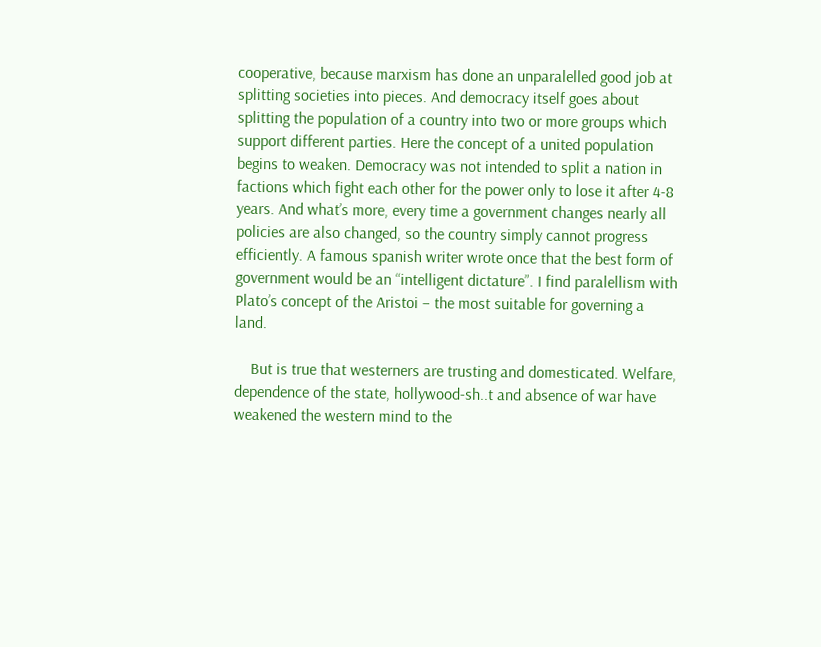cooperative, because marxism has done an unparalelled good job at splitting societies into pieces. And democracy itself goes about splitting the population of a country into two or more groups which support different parties. Here the concept of a united population begins to weaken. Democracy was not intended to split a nation in factions which fight each other for the power only to lose it after 4-8 years. And what’s more, every time a government changes nearly all policies are also changed, so the country simply cannot progress efficiently. A famous spanish writer wrote once that the best form of government would be an “intelligent dictature”. I find paralellism with Plato’s concept of the Aristoi – the most suitable for governing a land.

    But is true that westerners are trusting and domesticated. Welfare, dependence of the state, hollywood-sh..t and absence of war have weakened the western mind to the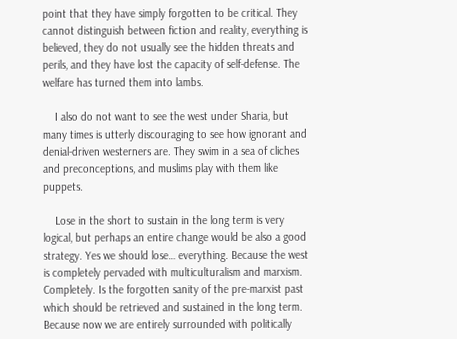point that they have simply forgotten to be critical. They cannot distinguish between fiction and reality, everything is believed, they do not usually see the hidden threats and perils, and they have lost the capacity of self-defense. The welfare has turned them into lambs.

    I also do not want to see the west under Sharia, but many times is utterly discouraging to see how ignorant and denial-driven westerners are. They swim in a sea of cliches and preconceptions, and muslims play with them like puppets.

    Lose in the short to sustain in the long term is very logical, but perhaps an entire change would be also a good strategy. Yes we should lose… everything. Because the west is completely pervaded with multiculturalism and marxism. Completely. Is the forgotten sanity of the pre-marxist past which should be retrieved and sustained in the long term. Because now we are entirely surrounded with politically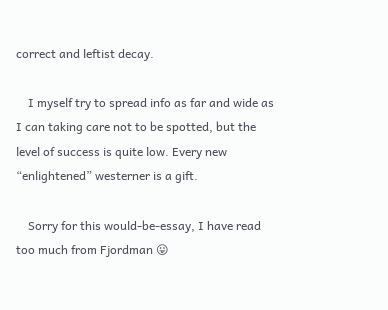correct and leftist decay.

    I myself try to spread info as far and wide as I can taking care not to be spotted, but the level of success is quite low. Every new “enlightened” westerner is a gift.

    Sorry for this would-be-essay, I have read too much from Fjordman 😛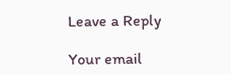Leave a Reply

Your email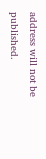address will not be published.